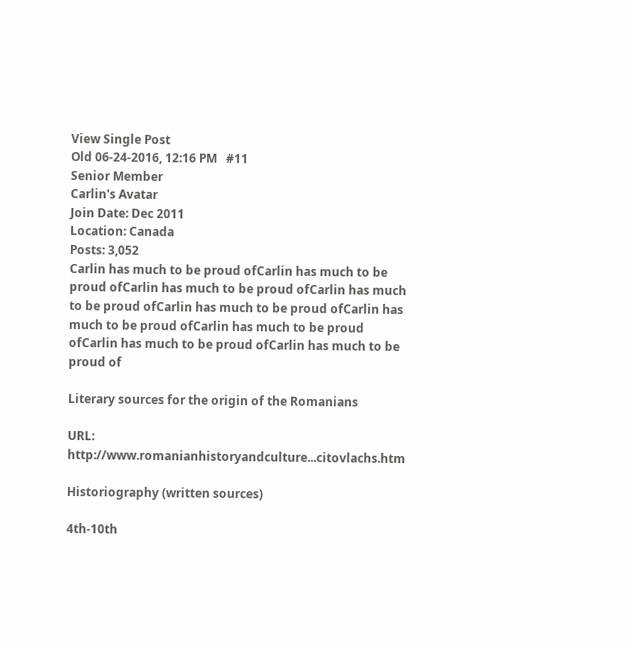View Single Post
Old 06-24-2016, 12:16 PM   #11
Senior Member
Carlin's Avatar
Join Date: Dec 2011
Location: Canada
Posts: 3,052
Carlin has much to be proud ofCarlin has much to be proud ofCarlin has much to be proud ofCarlin has much to be proud ofCarlin has much to be proud ofCarlin has much to be proud ofCarlin has much to be proud ofCarlin has much to be proud ofCarlin has much to be proud of

Literary sources for the origin of the Romanians

URL: http://www.romanianhistoryandculture...citovlachs.htm

Historiography (written sources)

4th-10th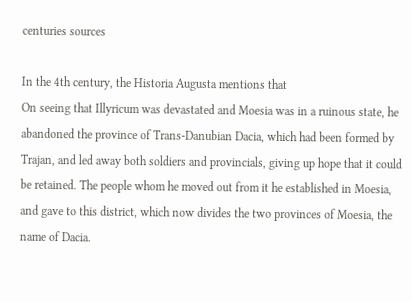centuries sources

In the 4th century, the Historia Augusta mentions that
On seeing that Illyricum was devastated and Moesia was in a ruinous state, he abandoned the province of Trans-Danubian Dacia, which had been formed by Trajan, and led away both soldiers and provincials, giving up hope that it could be retained. The people whom he moved out from it he established in Moesia, and gave to this district, which now divides the two provinces of Moesia, the name of Dacia.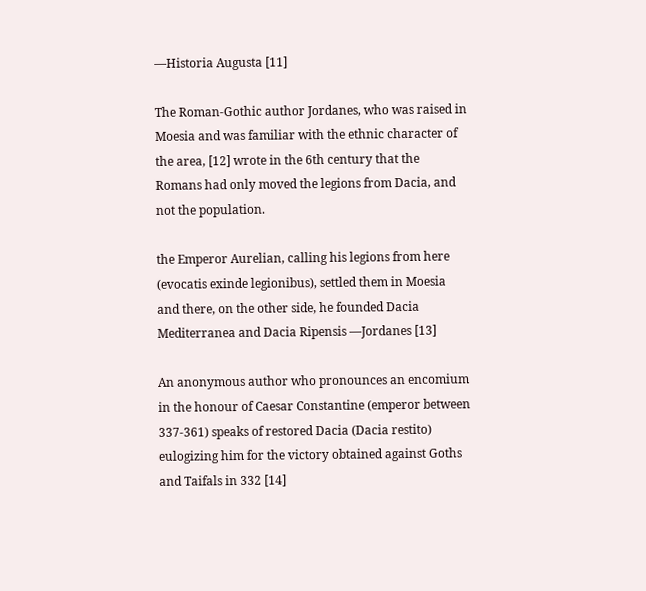—Historia Augusta [11]

The Roman-Gothic author Jordanes, who was raised in Moesia and was familiar with the ethnic character of the area, [12] wrote in the 6th century that the Romans had only moved the legions from Dacia, and not the population.

the Emperor Aurelian, calling his legions from here (evocatis exinde legionibus), settled them in Moesia and there, on the other side, he founded Dacia Mediterranea and Dacia Ripensis —Jordanes [13]

An anonymous author who pronounces an encomium in the honour of Caesar Constantine (emperor between 337-361) speaks of restored Dacia (Dacia restito) eulogizing him for the victory obtained against Goths and Taifals in 332 [14]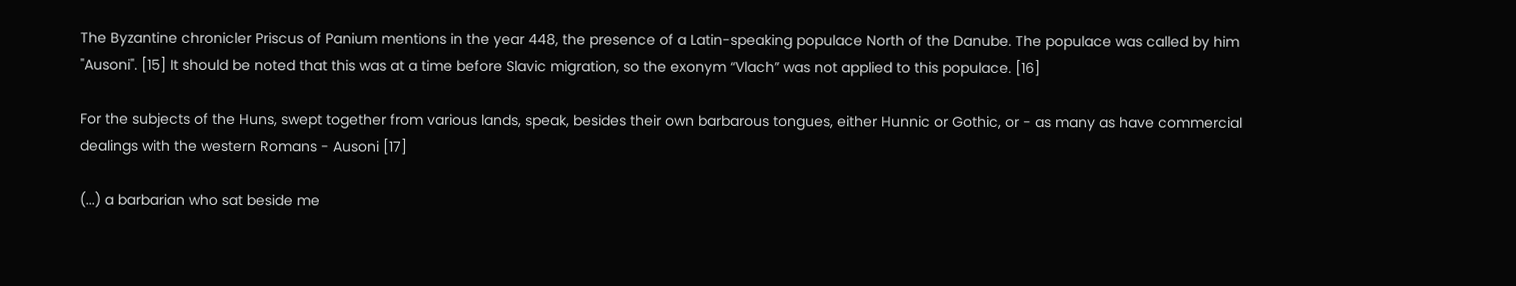The Byzantine chronicler Priscus of Panium mentions in the year 448, the presence of a Latin-speaking populace North of the Danube. The populace was called by him "Ausoni". [15] It should be noted that this was at a time before Slavic migration, so the exonym “Vlach” was not applied to this populace. [16]

For the subjects of the Huns, swept together from various lands, speak, besides their own barbarous tongues, either Hunnic or Gothic, or - as many as have commercial dealings with the western Romans - Ausoni [17]

(...) a barbarian who sat beside me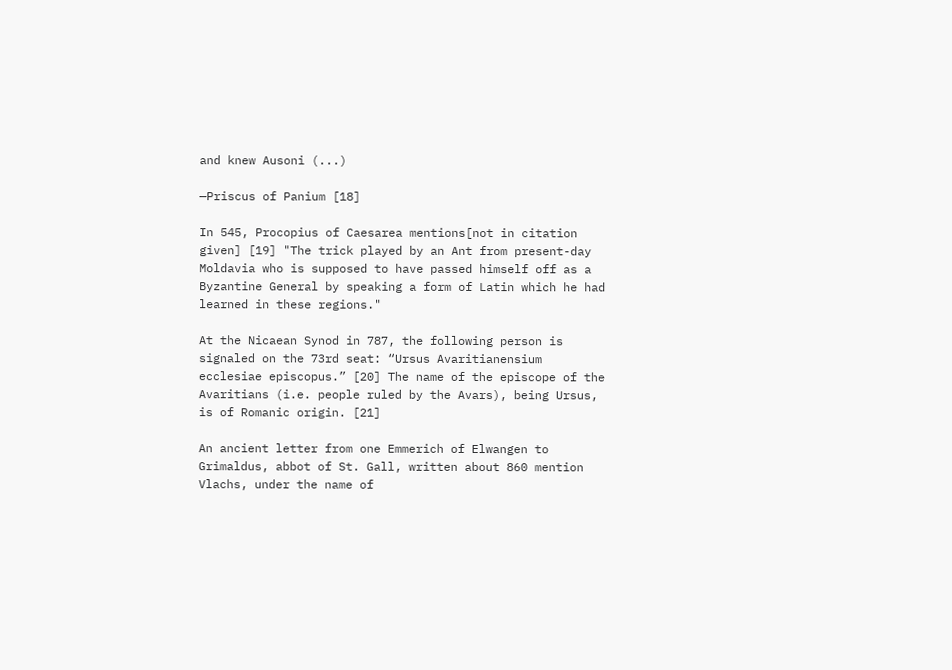and knew Ausoni (...)

—Priscus of Panium [18]

In 545, Procopius of Caesarea mentions[not in citation given] [19] "The trick played by an Ant from present-day Moldavia who is supposed to have passed himself off as a Byzantine General by speaking a form of Latin which he had learned in these regions."

At the Nicaean Synod in 787, the following person is signaled on the 73rd seat: “Ursus Avaritianensium ecclesiae episcopus.” [20] The name of the episcope of the Avaritians (i.e. people ruled by the Avars), being Ursus, is of Romanic origin. [21]

An ancient letter from one Emmerich of Elwangen to Grimaldus, abbot of St. Gall, written about 860 mention Vlachs, under the name of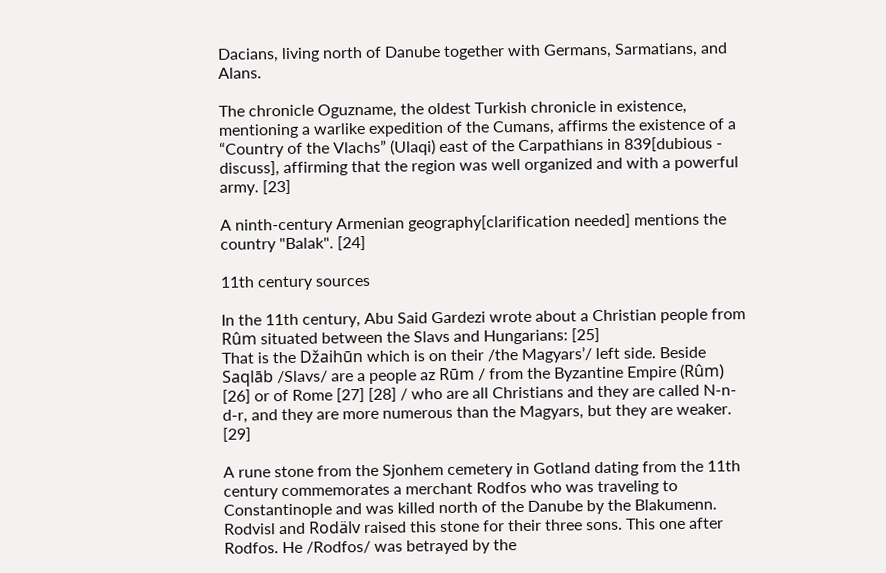Dacians, living north of Danube together with Germans, Sarmatians, and Alans.

The chronicle Oguzname, the oldest Turkish chronicle in existence, mentioning a warlike expedition of the Cumans, affirms the existence of a “Country of the Vlachs” (Ulaqi) east of the Carpathians in 839[dubious - discuss], affirming that the region was well organized and with a powerful army. [23]

A ninth-century Armenian geography[clarification needed] mentions the country "Balak". [24]

11th century sources

In the 11th century, Abu Said Gardezi wrote about a Christian people from Rûm situated between the Slavs and Hungarians: [25]
That is the Džaihūn which is on their /the Magyars’/ left side. Beside Saqlāb /Slavs/ are a people az Rūm / from the Byzantine Empire (Rûm) [26] or of Rome [27] [28] / who are all Christians and they are called N-n-d-r, and they are more numerous than the Magyars, but they are weaker. [29]

A rune stone from the Sjonhem cemetery in Gotland dating from the 11th century commemorates a merchant Rodfos who was traveling to Constantinople and was killed north of the Danube by the Blakumenn.
Rodvisl and Rodälv raised this stone for their three sons. This one after Rodfos. He /Rodfos/ was betrayed by the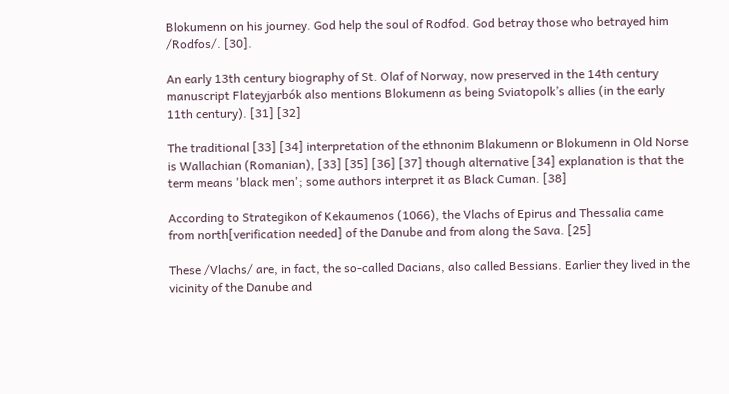Blokumenn on his journey. God help the soul of Rodfod. God betray those who betrayed him /Rodfos/. [30].

An early 13th century biography of St. Olaf of Norway, now preserved in the 14th century manuscript Flateyjarbók also mentions Blokumenn as being Sviatopolk’s allies (in the early 11th century). [31] [32]

The traditional [33] [34] interpretation of the ethnonim Blakumenn or Blokumenn in Old Norse is Wallachian (Romanian), [33] [35] [36] [37] though alternative [34] explanation is that the term means 'black men'; some authors interpret it as Black Cuman. [38]

According to Strategikon of Kekaumenos (1066), the Vlachs of Epirus and Thessalia came from north[verification needed] of the Danube and from along the Sava. [25]

These /Vlachs/ are, in fact, the so-called Dacians, also called Bessians. Earlier they lived in the vicinity of the Danube and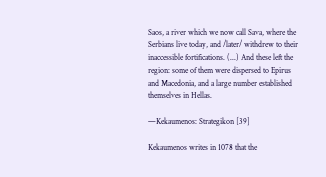Saos, a river which we now call Sava, where the Serbians live today, and /later/ withdrew to their inaccessible fortifications. (...) And these left the region: some of them were dispersed to Epirus and Macedonia, and a large number established themselves in Hellas.

—Kekaumenos: Strategikon [39]

Kekaumenos writes in 1078 that the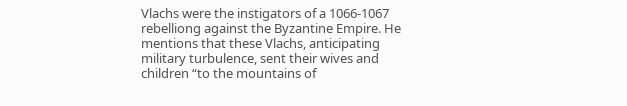Vlachs were the instigators of a 1066-1067 rebelliong against the Byzantine Empire. He mentions that these Vlachs, anticipating military turbulence, sent their wives and children “to the mountains of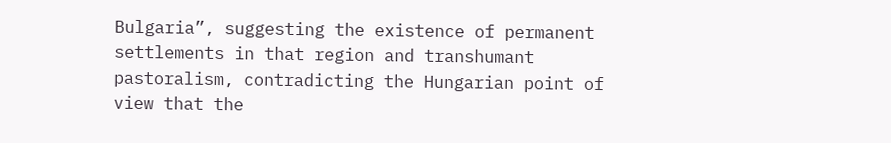Bulgaria”, suggesting the existence of permanent settlements in that region and transhumant pastoralism, contradicting the Hungarian point of view that the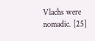Vlachs were nomadic. [25]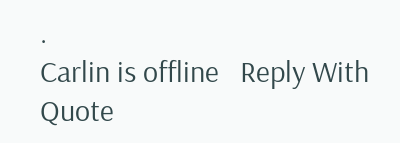.
Carlin is offline   Reply With Quote